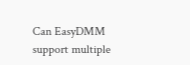Can EasyDMM support multiple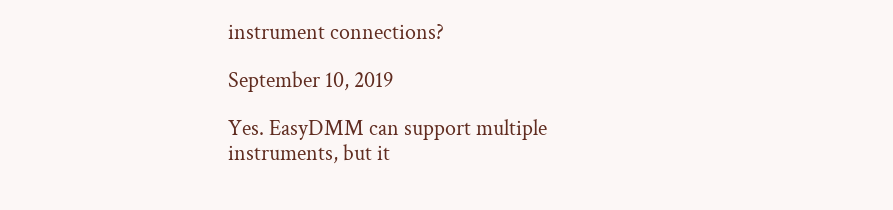instrument connections?

September 10, 2019

Yes. EasyDMM can support multiple instruments, but it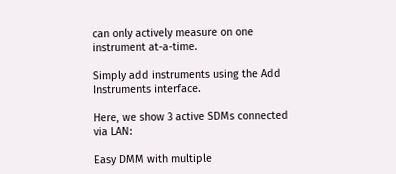can only actively measure on one instrument at-a-time.

Simply add instruments using the Add Instruments interface.

Here, we show 3 active SDMs connected via LAN:

Easy DMM with multiple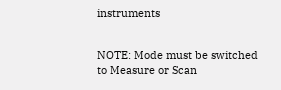instruments


NOTE: Mode must be switched to Measure or Scan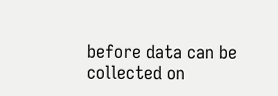before data can be collected on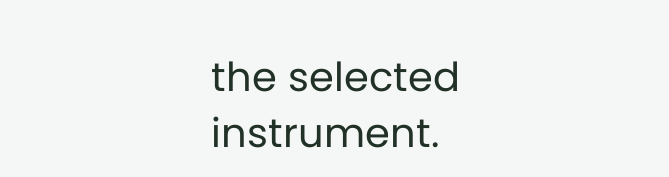the selected instrument.